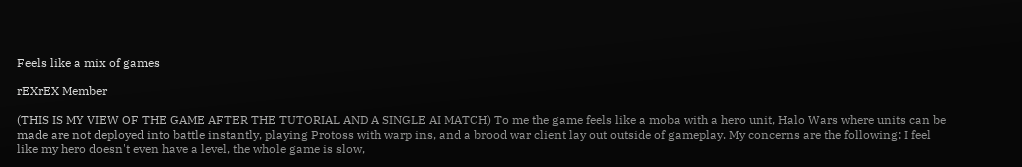Feels like a mix of games

rEXrEX Member

(THIS IS MY VIEW OF THE GAME AFTER THE TUTORIAL AND A SINGLE AI MATCH) To me the game feels like a moba with a hero unit, Halo Wars where units can be made are not deployed into battle instantly, playing Protoss with warp ins, and a brood war client lay out outside of gameplay. My concerns are the following: I feel like my hero doesn't even have a level, the whole game is slow,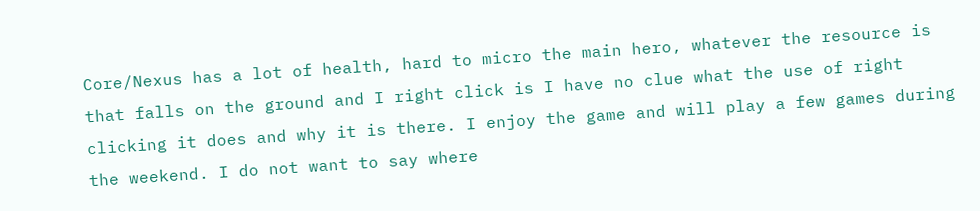Core/Nexus has a lot of health, hard to micro the main hero, whatever the resource is that falls on the ground and I right click is I have no clue what the use of right clicking it does and why it is there. I enjoy the game and will play a few games during the weekend. I do not want to say where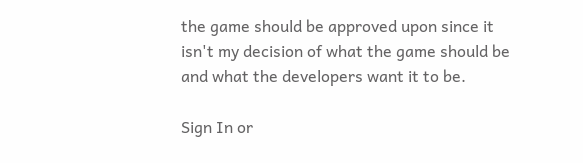the game should be approved upon since it isn't my decision of what the game should be and what the developers want it to be.

Sign In or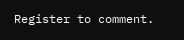Register to comment.